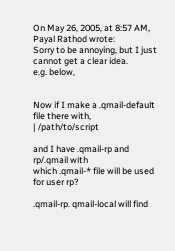On May 26, 2005, at 8:57 AM, Payal Rathod wrote:
Sorry to be annoying, but I just cannot get a clear idea.
e.g. below,


Now if I make a .qmail-default file there with,
| /path/to/script

and I have .qmail-rp and rp/.qmail with
which .qmail-* file will be used for user rp?

.qmail-rp. qmail-local will find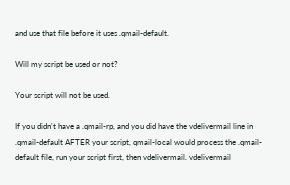and use that file before it uses .qmail-default.

Will my script be used or not?

Your script will not be used.

If you didn't have a .qmail-rp, and you did have the vdelivermail line in .qmail-default AFTER your script, qmail-local would process the .qmail-default file, run your script first, then vdelivermail. vdelivermail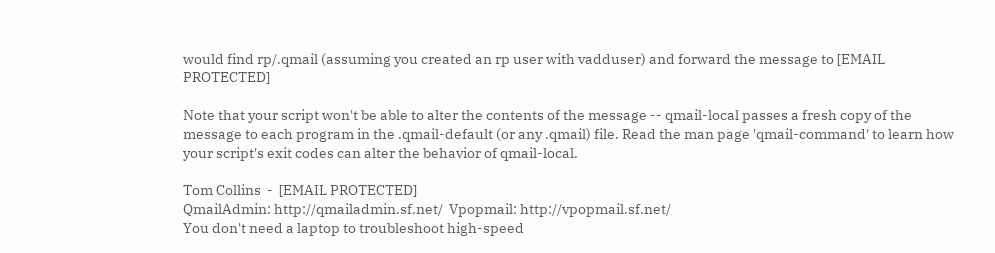would find rp/.qmail (assuming you created an rp user with vadduser) and forward the message to [EMAIL PROTECTED]

Note that your script won't be able to alter the contents of the message -- qmail-local passes a fresh copy of the message to each program in the .qmail-default (or any .qmail) file. Read the man page 'qmail-command' to learn how your script's exit codes can alter the behavior of qmail-local.

Tom Collins  -  [EMAIL PROTECTED]
QmailAdmin: http://qmailadmin.sf.net/  Vpopmail: http://vpopmail.sf.net/
You don't need a laptop to troubleshoot high-speed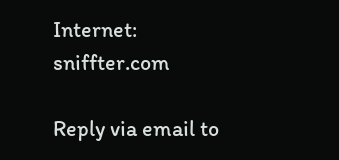Internet: sniffter.com

Reply via email to